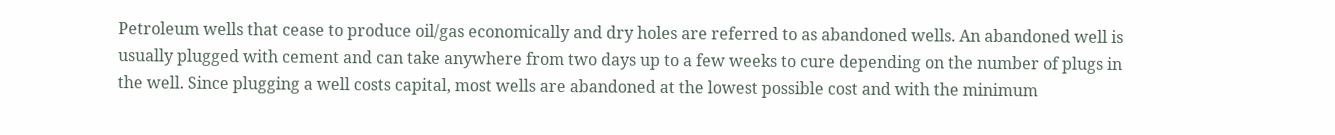Petroleum wells that cease to produce oil/gas economically and dry holes are referred to as abandoned wells. An abandoned well is usually plugged with cement and can take anywhere from two days up to a few weeks to cure depending on the number of plugs in the well. Since plugging a well costs capital, most wells are abandoned at the lowest possible cost and with the minimum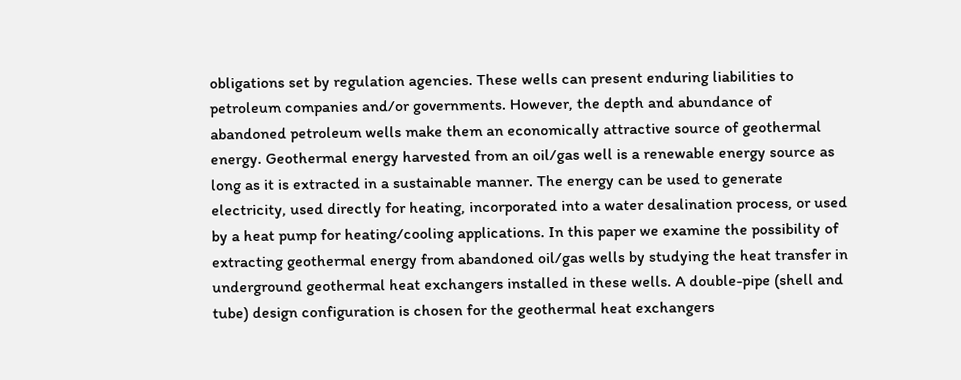obligations set by regulation agencies. These wells can present enduring liabilities to petroleum companies and/or governments. However, the depth and abundance of abandoned petroleum wells make them an economically attractive source of geothermal energy. Geothermal energy harvested from an oil/gas well is a renewable energy source as long as it is extracted in a sustainable manner. The energy can be used to generate electricity, used directly for heating, incorporated into a water desalination process, or used by a heat pump for heating/cooling applications. In this paper we examine the possibility of extracting geothermal energy from abandoned oil/gas wells by studying the heat transfer in underground geothermal heat exchangers installed in these wells. A double-pipe (shell and tube) design configuration is chosen for the geothermal heat exchangers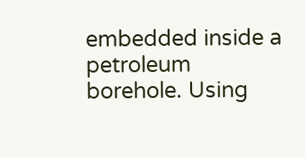embedded inside a petroleum borehole. Using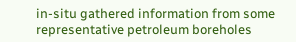in-situ gathered information from some representative petroleum boreholes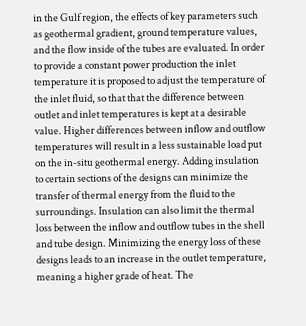in the Gulf region, the effects of key parameters such as geothermal gradient, ground temperature values, and the flow inside of the tubes are evaluated. In order to provide a constant power production the inlet temperature it is proposed to adjust the temperature of the inlet fluid, so that that the difference between outlet and inlet temperatures is kept at a desirable value. Higher differences between inflow and outflow temperatures will result in a less sustainable load put on the in-situ geothermal energy. Adding insulation to certain sections of the designs can minimize the transfer of thermal energy from the fluid to the surroundings. Insulation can also limit the thermal loss between the inflow and outflow tubes in the shell and tube design. Minimizing the energy loss of these designs leads to an increase in the outlet temperature, meaning a higher grade of heat. The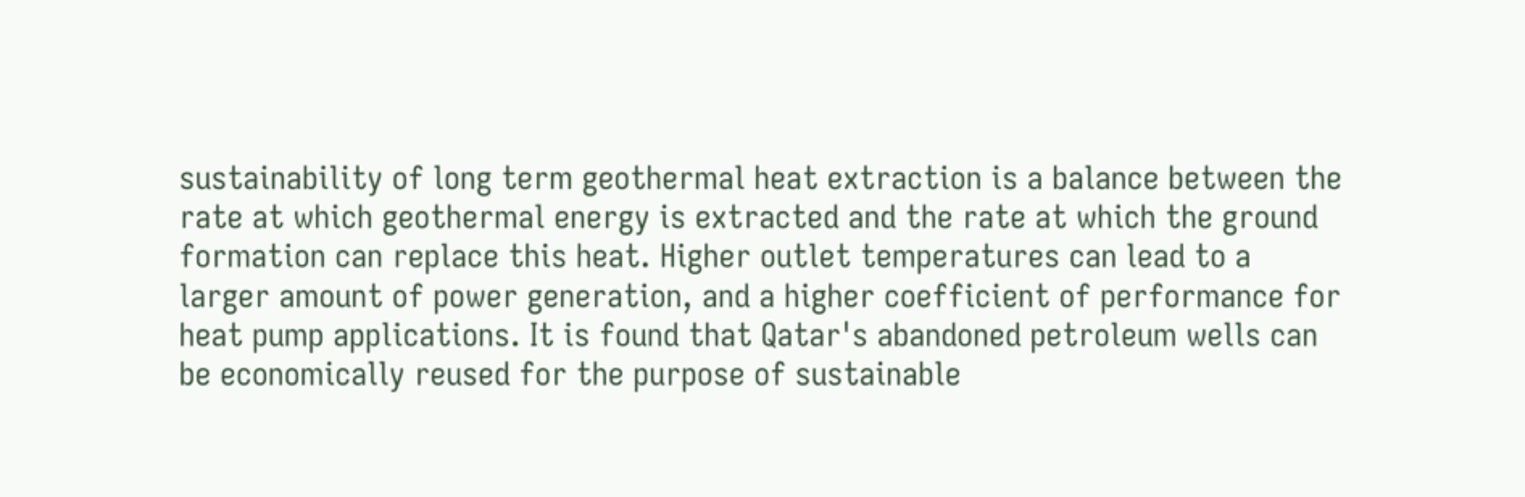sustainability of long term geothermal heat extraction is a balance between the rate at which geothermal energy is extracted and the rate at which the ground formation can replace this heat. Higher outlet temperatures can lead to a larger amount of power generation, and a higher coefficient of performance for heat pump applications. It is found that Qatar's abandoned petroleum wells can be economically reused for the purpose of sustainable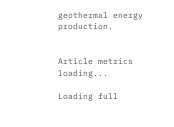geothermal energy production.


Article metrics loading...

Loading full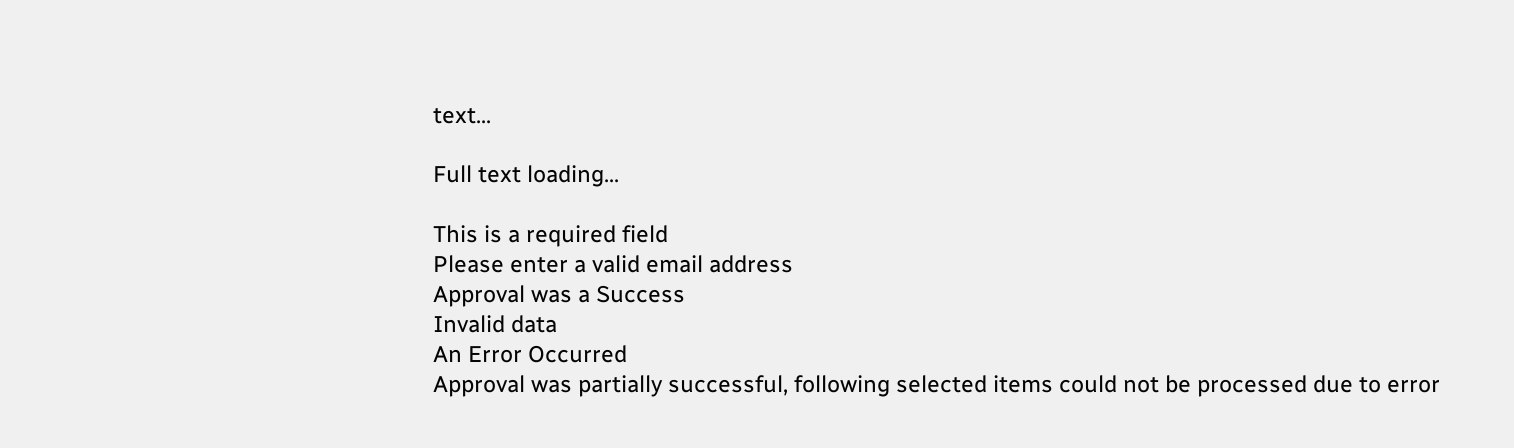text...

Full text loading...

This is a required field
Please enter a valid email address
Approval was a Success
Invalid data
An Error Occurred
Approval was partially successful, following selected items could not be processed due to error